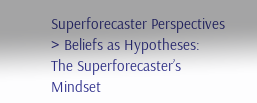Superforecaster Perspectives > Beliefs as Hypotheses: The Superforecaster’s Mindset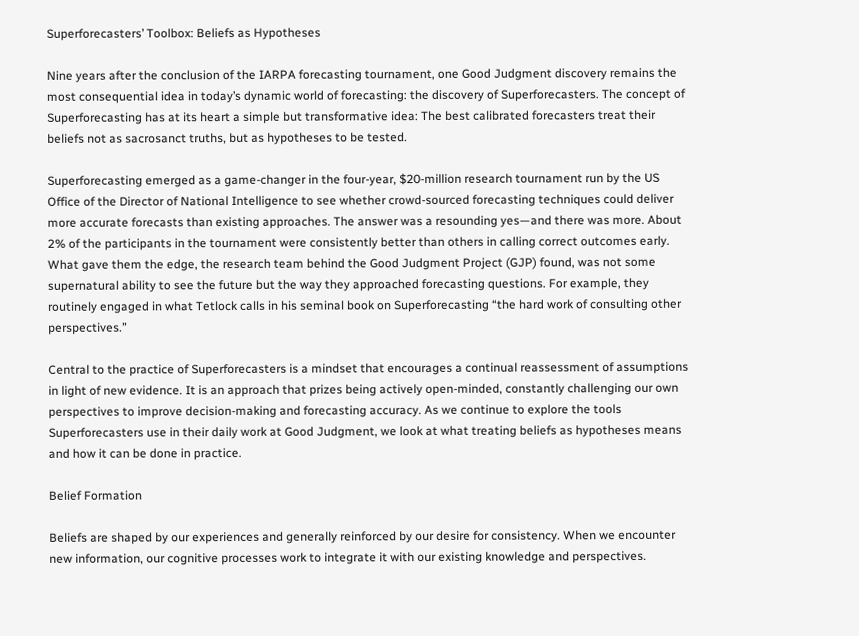Superforecasters’ Toolbox: Beliefs as Hypotheses

Nine years after the conclusion of the IARPA forecasting tournament, one Good Judgment discovery remains the most consequential idea in today’s dynamic world of forecasting: the discovery of Superforecasters. The concept of Superforecasting has at its heart a simple but transformative idea: The best calibrated forecasters treat their beliefs not as sacrosanct truths, but as hypotheses to be tested.

Superforecasting emerged as a game-changer in the four-year, $20-million research tournament run by the US Office of the Director of National Intelligence to see whether crowd-sourced forecasting techniques could deliver more accurate forecasts than existing approaches. The answer was a resounding yes—and there was more. About 2% of the participants in the tournament were consistently better than others in calling correct outcomes early. What gave them the edge, the research team behind the Good Judgment Project (GJP) found, was not some supernatural ability to see the future but the way they approached forecasting questions. For example, they routinely engaged in what Tetlock calls in his seminal book on Superforecasting “the hard work of consulting other perspectives.”

Central to the practice of Superforecasters is a mindset that encourages a continual reassessment of assumptions in light of new evidence. It is an approach that prizes being actively open-minded, constantly challenging our own perspectives to improve decision-making and forecasting accuracy. As we continue to explore the tools Superforecasters use in their daily work at Good Judgment, we look at what treating beliefs as hypotheses means and how it can be done in practice.

Belief Formation

Beliefs are shaped by our experiences and generally reinforced by our desire for consistency. When we encounter new information, our cognitive processes work to integrate it with our existing knowledge and perspectives.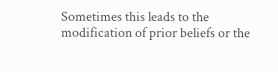Sometimes this leads to the modification of prior beliefs or the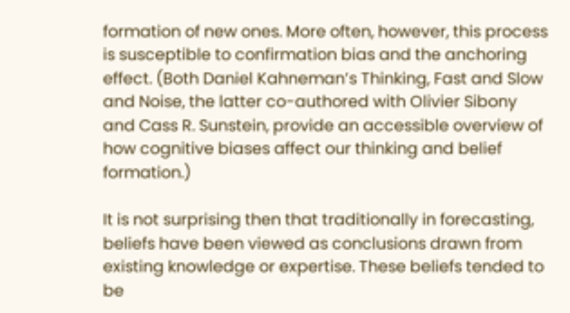formation of new ones. More often, however, this process is susceptible to confirmation bias and the anchoring effect. (Both Daniel Kahneman’s Thinking, Fast and Slow and Noise, the latter co-authored with Olivier Sibony and Cass R. Sunstein, provide an accessible overview of how cognitive biases affect our thinking and belief formation.)

It is not surprising then that traditionally in forecasting, beliefs have been viewed as conclusions drawn from existing knowledge or expertise. These beliefs tended to be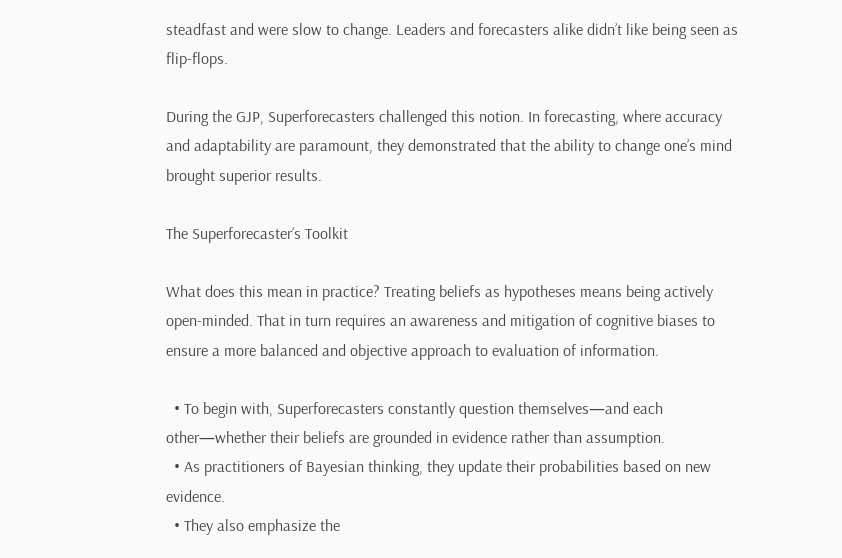steadfast and were slow to change. Leaders and forecasters alike didn’t like being seen as flip-flops.

During the GJP, Superforecasters challenged this notion. In forecasting, where accuracy and adaptability are paramount, they demonstrated that the ability to change one’s mind brought superior results.

The Superforecaster’s Toolkit

What does this mean in practice? Treating beliefs as hypotheses means being actively open-minded. That in turn requires an awareness and mitigation of cognitive biases to ensure a more balanced and objective approach to evaluation of information.

  • To begin with, Superforecasters constantly question themselves—and each other—whether their beliefs are grounded in evidence rather than assumption.
  • As practitioners of Bayesian thinking, they update their probabilities based on new evidence.
  • They also emphasize the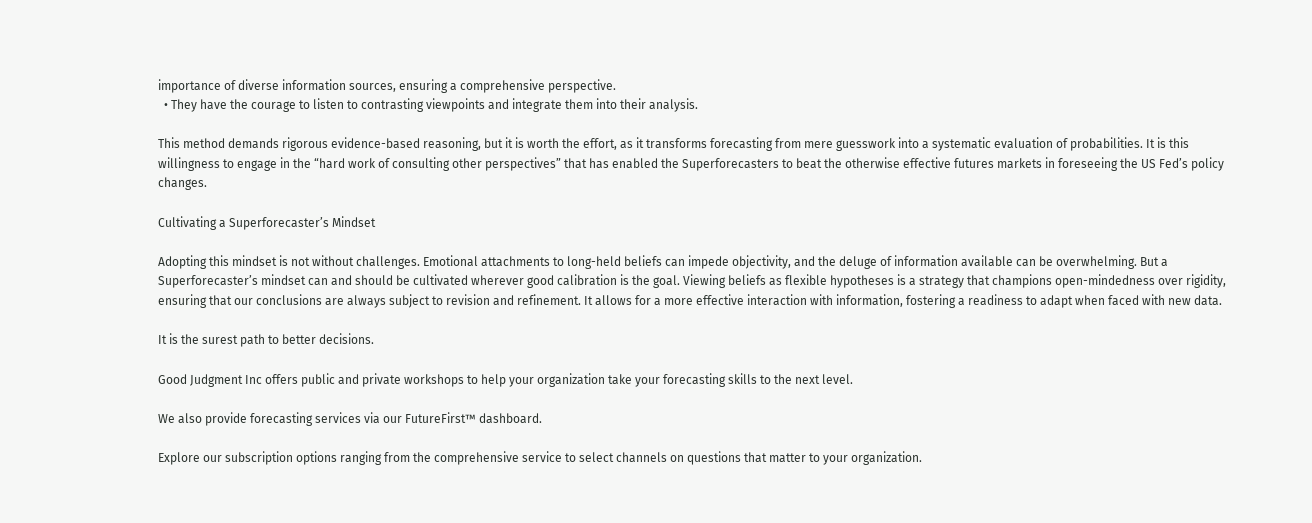importance of diverse information sources, ensuring a comprehensive perspective.
  • They have the courage to listen to contrasting viewpoints and integrate them into their analysis.

This method demands rigorous evidence-based reasoning, but it is worth the effort, as it transforms forecasting from mere guesswork into a systematic evaluation of probabilities. It is this willingness to engage in the “hard work of consulting other perspectives” that has enabled the Superforecasters to beat the otherwise effective futures markets in foreseeing the US Fed’s policy changes.

Cultivating a Superforecaster’s Mindset

Adopting this mindset is not without challenges. Emotional attachments to long-held beliefs can impede objectivity, and the deluge of information available can be overwhelming. But a Superforecaster’s mindset can and should be cultivated wherever good calibration is the goal. Viewing beliefs as flexible hypotheses is a strategy that champions open-mindedness over rigidity, ensuring that our conclusions are always subject to revision and refinement. It allows for a more effective interaction with information, fostering a readiness to adapt when faced with new data.

It is the surest path to better decisions.

Good Judgment Inc offers public and private workshops to help your organization take your forecasting skills to the next level.

We also provide forecasting services via our FutureFirst™ dashboard.

Explore our subscription options ranging from the comprehensive service to select channels on questions that matter to your organization.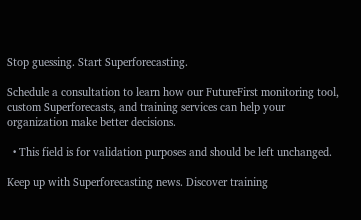Stop guessing. Start Superforecasting.

Schedule a consultation to learn how our FutureFirst monitoring tool, custom Superforecasts, and training services can help your organization make better decisions.

  • This field is for validation purposes and should be left unchanged.

Keep up with Superforecasting news. Discover training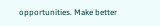opportunities. Make better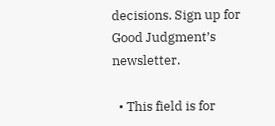decisions. Sign up for Good Judgment’s newsletter.

  • This field is for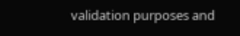validation purposes and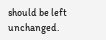should be left unchanged.